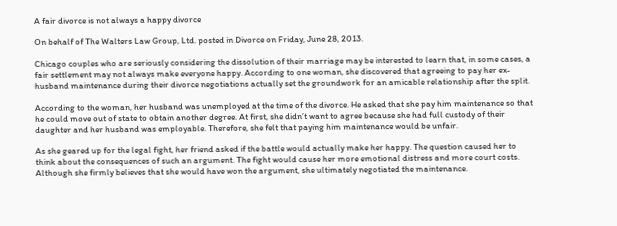A fair divorce is not always a happy divorce

On behalf of The Walters Law Group, Ltd. posted in Divorce on Friday, June 28, 2013.

Chicago couples who are seriously considering the dissolution of their marriage may be interested to learn that, in some cases, a fair settlement may not always make everyone happy. According to one woman, she discovered that agreeing to pay her ex-husband maintenance during their divorce negotiations actually set the groundwork for an amicable relationship after the split.

According to the woman, her husband was unemployed at the time of the divorce. He asked that she pay him maintenance so that he could move out of state to obtain another degree. At first, she didn’t want to agree because she had full custody of their daughter and her husband was employable. Therefore, she felt that paying him maintenance would be unfair.

As she geared up for the legal fight, her friend asked if the battle would actually make her happy. The question caused her to think about the consequences of such an argument. The fight would cause her more emotional distress and more court costs. Although she firmly believes that she would have won the argument, she ultimately negotiated the maintenance.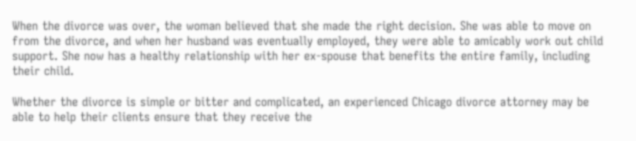When the divorce was over, the woman believed that she made the right decision. She was able to move on from the divorce, and when her husband was eventually employed, they were able to amicably work out child support. She now has a healthy relationship with her ex-spouse that benefits the entire family, including their child.

Whether the divorce is simple or bitter and complicated, an experienced Chicago divorce attorney may be able to help their clients ensure that they receive the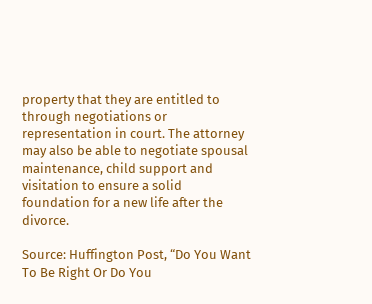property that they are entitled to through negotiations or representation in court. The attorney may also be able to negotiate spousal maintenance, child support and visitation to ensure a solid foundation for a new life after the divorce.

Source: Huffington Post, “Do You Want To Be Right Or Do You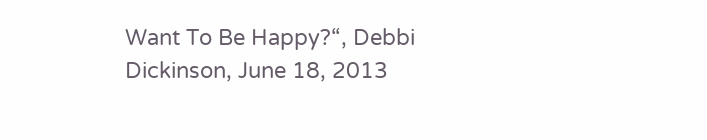Want To Be Happy?“, Debbi Dickinson, June 18, 2013